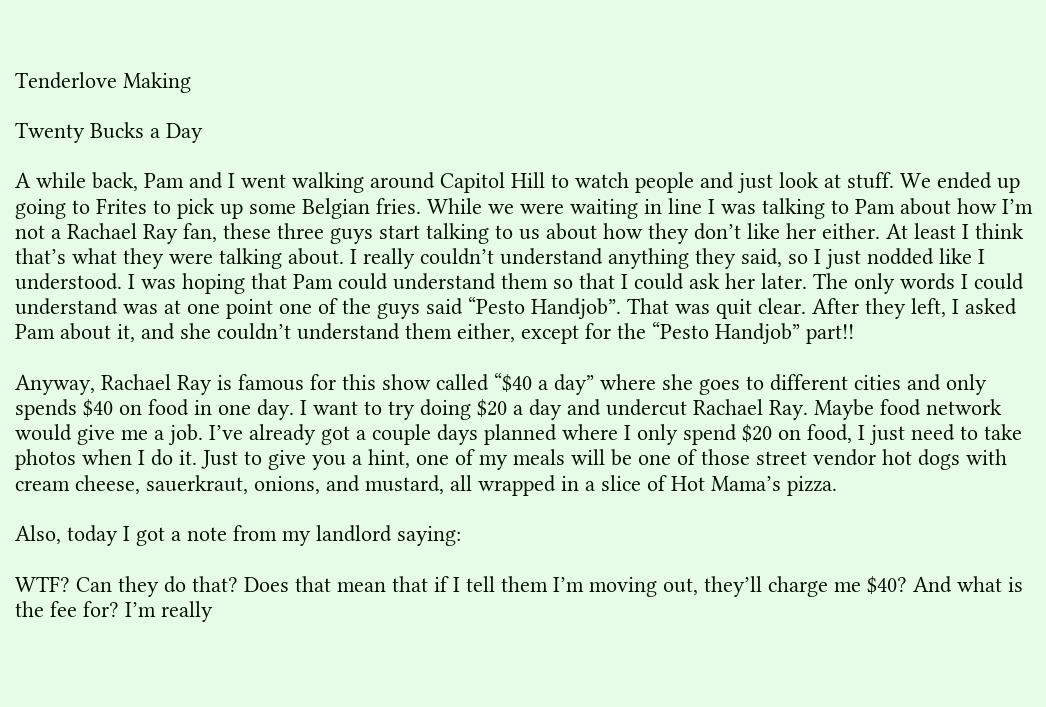Tenderlove Making

Twenty Bucks a Day

A while back, Pam and I went walking around Capitol Hill to watch people and just look at stuff. We ended up going to Frites to pick up some Belgian fries. While we were waiting in line I was talking to Pam about how I’m not a Rachael Ray fan, these three guys start talking to us about how they don’t like her either. At least I think that’s what they were talking about. I really couldn’t understand anything they said, so I just nodded like I understood. I was hoping that Pam could understand them so that I could ask her later. The only words I could understand was at one point one of the guys said “Pesto Handjob”. That was quit clear. After they left, I asked Pam about it, and she couldn’t understand them either, except for the “Pesto Handjob” part!!

Anyway, Rachael Ray is famous for this show called “$40 a day” where she goes to different cities and only spends $40 on food in one day. I want to try doing $20 a day and undercut Rachael Ray. Maybe food network would give me a job. I’ve already got a couple days planned where I only spend $20 on food, I just need to take photos when I do it. Just to give you a hint, one of my meals will be one of those street vendor hot dogs with cream cheese, sauerkraut, onions, and mustard, all wrapped in a slice of Hot Mama’s pizza.

Also, today I got a note from my landlord saying:

WTF? Can they do that? Does that mean that if I tell them I’m moving out, they’ll charge me $40? And what is the fee for? I’m really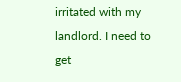irritated with my landlord. I need to get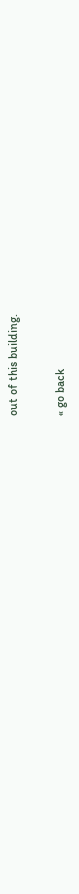out of this building.

« go back